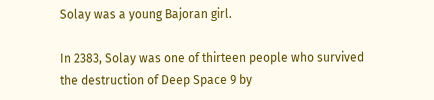Solay was a young Bajoran girl.

In 2383, Solay was one of thirteen people who survived the destruction of Deep Space 9 by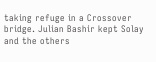taking refuge in a Crossover bridge. Julian Bashir kept Solay and the others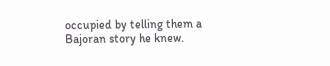occupied by telling them a Bajoran story he knew.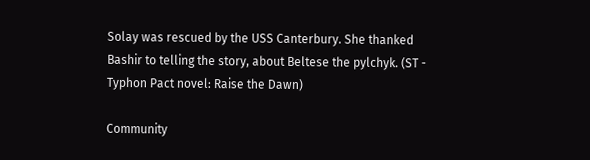Solay was rescued by the USS Canterbury. She thanked Bashir to telling the story, about Beltese the pylchyk. (ST - Typhon Pact novel: Raise the Dawn)

Community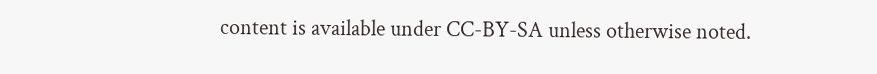content is available under CC-BY-SA unless otherwise noted.